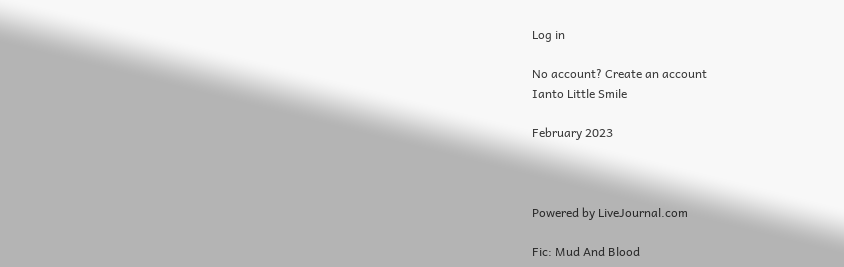Log in

No account? Create an account
Ianto Little Smile

February 2023



Powered by LiveJournal.com

Fic: Mud And Blood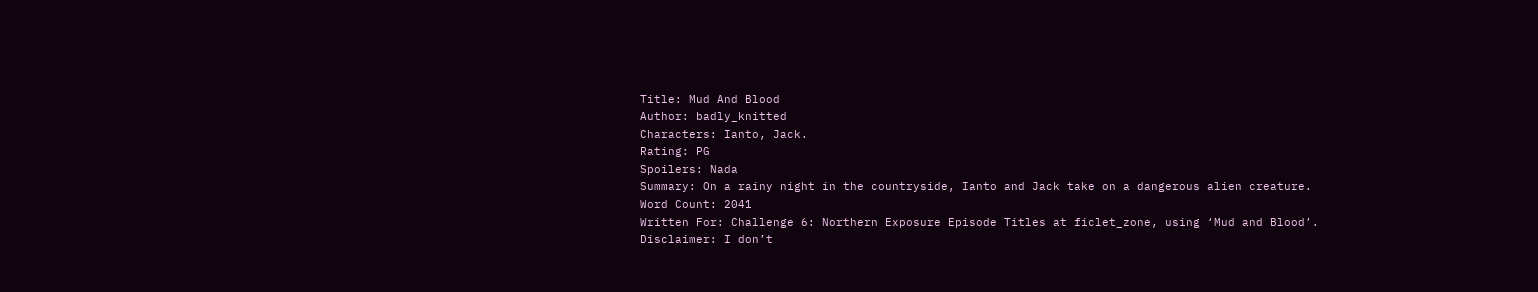Title: Mud And Blood
Author: badly_knitted
Characters: Ianto, Jack.
Rating: PG
Spoilers: Nada
Summary: On a rainy night in the countryside, Ianto and Jack take on a dangerous alien creature.
Word Count: 2041
Written For: Challenge 6: Northern Exposure Episode Titles at ficlet_zone, using ‘Mud and Blood’.
Disclaimer: I don’t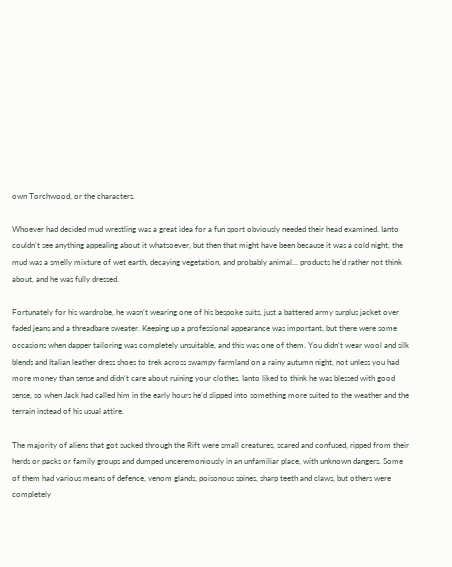own Torchwood, or the characters.

Whoever had decided mud wrestling was a great idea for a fun sport obviously needed their head examined. Ianto couldn’t see anything appealing about it whatsoever, but then that might have been because it was a cold night, the mud was a smelly mixture of wet earth, decaying vegetation, and probably animal… products he’d rather not think about, and he was fully dressed.

Fortunately for his wardrobe, he wasn’t wearing one of his bespoke suits, just a battered army surplus jacket over faded jeans and a threadbare sweater. Keeping up a professional appearance was important, but there were some occasions when dapper tailoring was completely unsuitable, and this was one of them. You didn’t wear wool and silk blends and Italian leather dress shoes to trek across swampy farmland on a rainy autumn night, not unless you had more money than sense and didn’t care about ruining your clothes. Ianto liked to think he was blessed with good sense, so when Jack had called him in the early hours he’d slipped into something more suited to the weather and the terrain instead of his usual attire.

The majority of aliens that got sucked through the Rift were small creatures, scared and confused, ripped from their herds or packs or family groups and dumped unceremoniously in an unfamiliar place, with unknown dangers. Some of them had various means of defence, venom glands, poisonous spines, sharp teeth and claws, but others were completely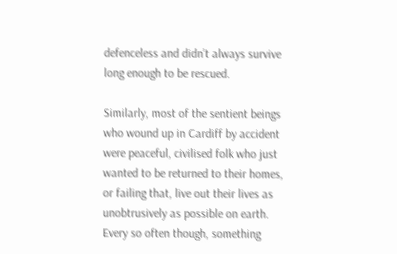defenceless and didn’t always survive long enough to be rescued.

Similarly, most of the sentient beings who wound up in Cardiff by accident were peaceful, civilised folk who just wanted to be returned to their homes, or failing that, live out their lives as unobtrusively as possible on earth. Every so often though, something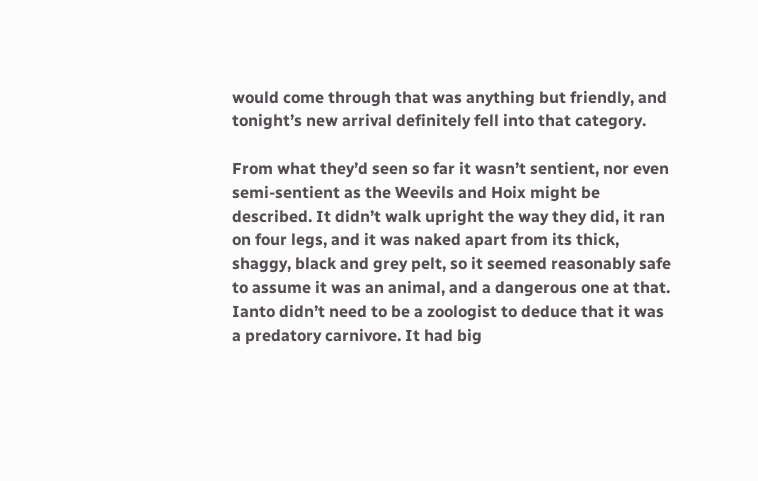would come through that was anything but friendly, and tonight’s new arrival definitely fell into that category.

From what they’d seen so far it wasn’t sentient, nor even semi-sentient as the Weevils and Hoix might be described. It didn’t walk upright the way they did, it ran on four legs, and it was naked apart from its thick, shaggy, black and grey pelt, so it seemed reasonably safe to assume it was an animal, and a dangerous one at that. Ianto didn’t need to be a zoologist to deduce that it was a predatory carnivore. It had big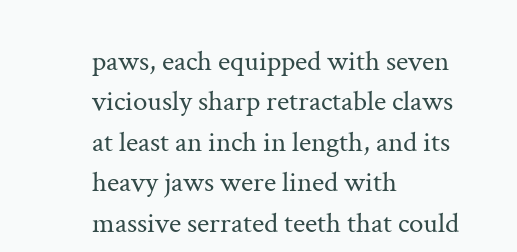paws, each equipped with seven viciously sharp retractable claws at least an inch in length, and its heavy jaws were lined with massive serrated teeth that could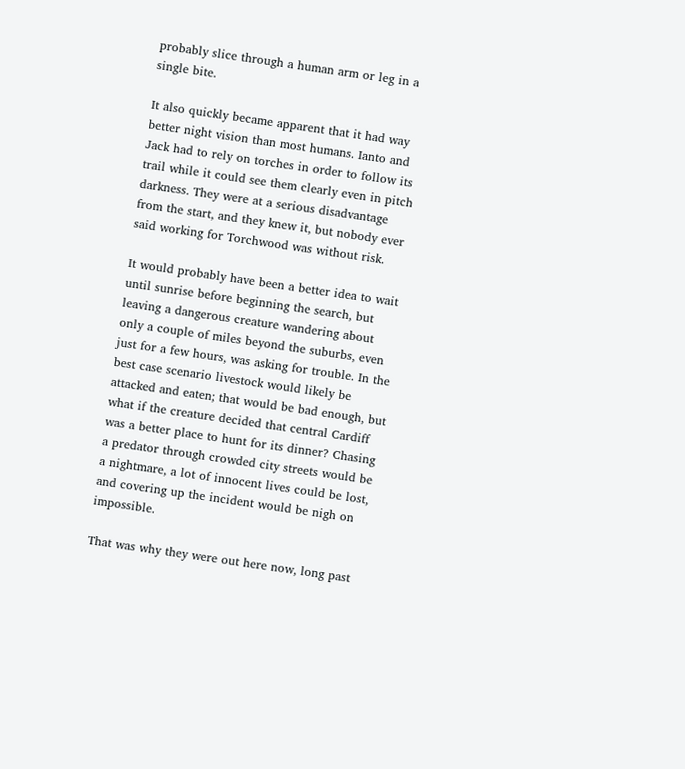probably slice through a human arm or leg in a single bite.

It also quickly became apparent that it had way better night vision than most humans. Ianto and Jack had to rely on torches in order to follow its trail while it could see them clearly even in pitch darkness. They were at a serious disadvantage from the start, and they knew it, but nobody ever said working for Torchwood was without risk.

It would probably have been a better idea to wait until sunrise before beginning the search, but leaving a dangerous creature wandering about only a couple of miles beyond the suburbs, even just for a few hours, was asking for trouble. In the best case scenario livestock would likely be attacked and eaten; that would be bad enough, but what if the creature decided that central Cardiff was a better place to hunt for its dinner? Chasing a predator through crowded city streets would be a nightmare, a lot of innocent lives could be lost, and covering up the incident would be nigh on impossible.

That was why they were out here now, long past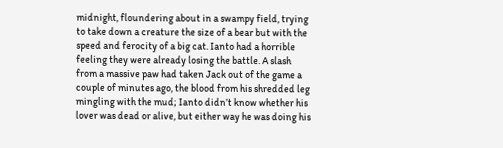midnight, floundering about in a swampy field, trying to take down a creature the size of a bear but with the speed and ferocity of a big cat. Ianto had a horrible feeling they were already losing the battle. A slash from a massive paw had taken Jack out of the game a couple of minutes ago, the blood from his shredded leg mingling with the mud; Ianto didn’t know whether his lover was dead or alive, but either way he was doing his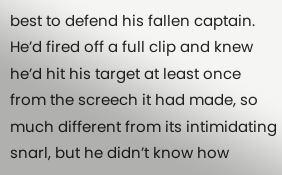best to defend his fallen captain. He’d fired off a full clip and knew he’d hit his target at least once from the screech it had made, so much different from its intimidating snarl, but he didn’t know how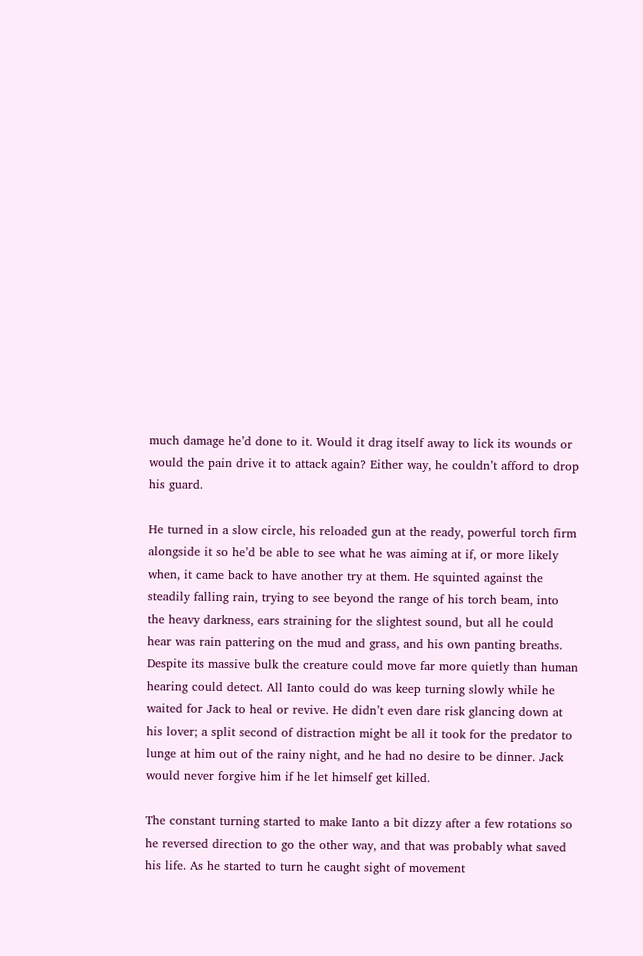much damage he’d done to it. Would it drag itself away to lick its wounds or would the pain drive it to attack again? Either way, he couldn’t afford to drop his guard.

He turned in a slow circle, his reloaded gun at the ready, powerful torch firm alongside it so he’d be able to see what he was aiming at if, or more likely when, it came back to have another try at them. He squinted against the steadily falling rain, trying to see beyond the range of his torch beam, into the heavy darkness, ears straining for the slightest sound, but all he could hear was rain pattering on the mud and grass, and his own panting breaths. Despite its massive bulk the creature could move far more quietly than human hearing could detect. All Ianto could do was keep turning slowly while he waited for Jack to heal or revive. He didn’t even dare risk glancing down at his lover; a split second of distraction might be all it took for the predator to lunge at him out of the rainy night, and he had no desire to be dinner. Jack would never forgive him if he let himself get killed.

The constant turning started to make Ianto a bit dizzy after a few rotations so he reversed direction to go the other way, and that was probably what saved his life. As he started to turn he caught sight of movement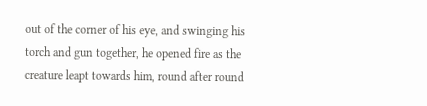out of the corner of his eye, and swinging his torch and gun together, he opened fire as the creature leapt towards him, round after round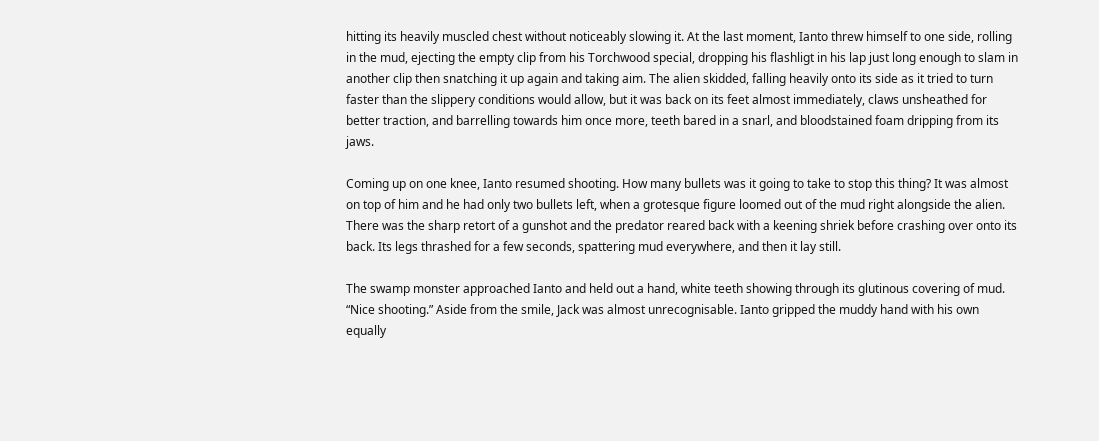hitting its heavily muscled chest without noticeably slowing it. At the last moment, Ianto threw himself to one side, rolling in the mud, ejecting the empty clip from his Torchwood special, dropping his flashligt in his lap just long enough to slam in another clip then snatching it up again and taking aim. The alien skidded, falling heavily onto its side as it tried to turn faster than the slippery conditions would allow, but it was back on its feet almost immediately, claws unsheathed for better traction, and barrelling towards him once more, teeth bared in a snarl, and bloodstained foam dripping from its jaws.

Coming up on one knee, Ianto resumed shooting. How many bullets was it going to take to stop this thing? It was almost on top of him and he had only two bullets left, when a grotesque figure loomed out of the mud right alongside the alien. There was the sharp retort of a gunshot and the predator reared back with a keening shriek before crashing over onto its back. Its legs thrashed for a few seconds, spattering mud everywhere, and then it lay still.

The swamp monster approached Ianto and held out a hand, white teeth showing through its glutinous covering of mud. “Nice shooting.” Aside from the smile, Jack was almost unrecognisable. Ianto gripped the muddy hand with his own equally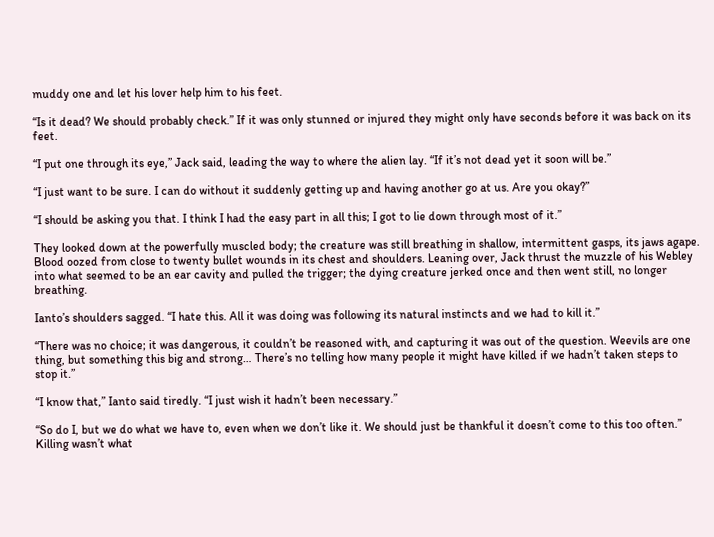muddy one and let his lover help him to his feet.

“Is it dead? We should probably check.” If it was only stunned or injured they might only have seconds before it was back on its feet.

“I put one through its eye,” Jack said, leading the way to where the alien lay. “If it’s not dead yet it soon will be.”

“I just want to be sure. I can do without it suddenly getting up and having another go at us. Are you okay?”

“I should be asking you that. I think I had the easy part in all this; I got to lie down through most of it.”

They looked down at the powerfully muscled body; the creature was still breathing in shallow, intermittent gasps, its jaws agape. Blood oozed from close to twenty bullet wounds in its chest and shoulders. Leaning over, Jack thrust the muzzle of his Webley into what seemed to be an ear cavity and pulled the trigger; the dying creature jerked once and then went still, no longer breathing.

Ianto’s shoulders sagged. “I hate this. All it was doing was following its natural instincts and we had to kill it.”

“There was no choice; it was dangerous, it couldn’t be reasoned with, and capturing it was out of the question. Weevils are one thing, but something this big and strong… There’s no telling how many people it might have killed if we hadn’t taken steps to stop it.”

“I know that,” Ianto said tiredly. “I just wish it hadn’t been necessary.”

“So do I, but we do what we have to, even when we don’t like it. We should just be thankful it doesn’t come to this too often.” Killing wasn’t what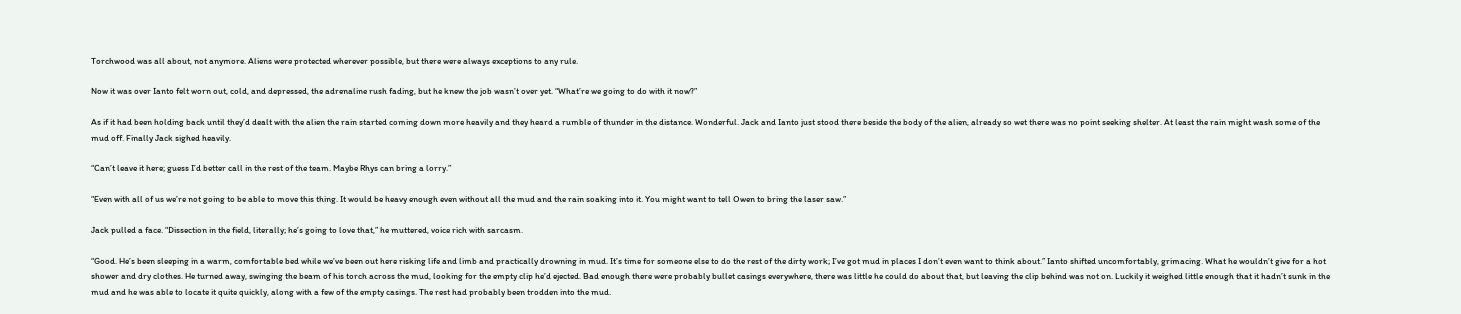Torchwood was all about, not anymore. Aliens were protected wherever possible, but there were always exceptions to any rule.

Now it was over Ianto felt worn out, cold, and depressed, the adrenaline rush fading, but he knew the job wasn’t over yet. “What’re we going to do with it now?”

As if it had been holding back until they’d dealt with the alien the rain started coming down more heavily and they heard a rumble of thunder in the distance. Wonderful. Jack and Ianto just stood there beside the body of the alien, already so wet there was no point seeking shelter. At least the rain might wash some of the mud off. Finally Jack sighed heavily.

“Can’t leave it here; guess I’d better call in the rest of the team. Maybe Rhys can bring a lorry.”

“Even with all of us we’re not going to be able to move this thing. It would be heavy enough even without all the mud and the rain soaking into it. You might want to tell Owen to bring the laser saw.”

Jack pulled a face. “Dissection in the field, literally; he’s going to love that,” he muttered, voice rich with sarcasm.

“Good. He’s been sleeping in a warm, comfortable bed while we’ve been out here risking life and limb and practically drowning in mud. It’s time for someone else to do the rest of the dirty work; I’ve got mud in places I don’t even want to think about.” Ianto shifted uncomfortably, grimacing. What he wouldn’t give for a hot shower and dry clothes. He turned away, swinging the beam of his torch across the mud, looking for the empty clip he’d ejected. Bad enough there were probably bullet casings everywhere, there was little he could do about that, but leaving the clip behind was not on. Luckily it weighed little enough that it hadn’t sunk in the mud and he was able to locate it quite quickly, along with a few of the empty casings. The rest had probably been trodden into the mud.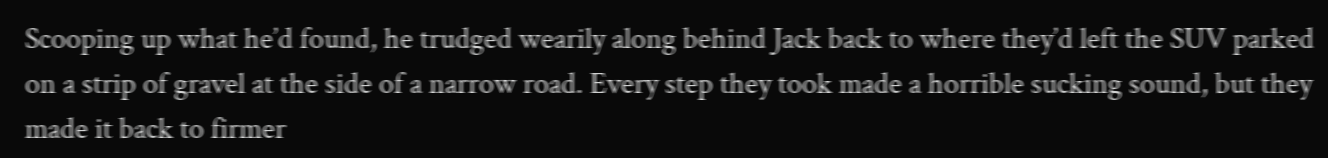Scooping up what he’d found, he trudged wearily along behind Jack back to where they’d left the SUV parked on a strip of gravel at the side of a narrow road. Every step they took made a horrible sucking sound, but they made it back to firmer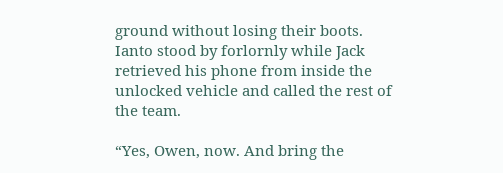ground without losing their boots. Ianto stood by forlornly while Jack retrieved his phone from inside the unlocked vehicle and called the rest of the team.

“Yes, Owen, now. And bring the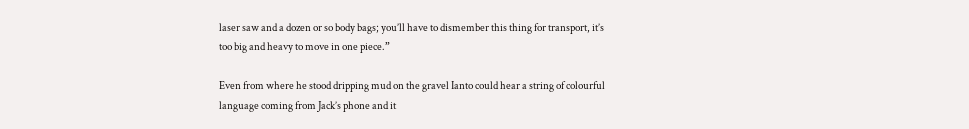laser saw and a dozen or so body bags; you’ll have to dismember this thing for transport, it’s too big and heavy to move in one piece.”

Even from where he stood dripping mud on the gravel Ianto could hear a string of colourful language coming from Jack’s phone and it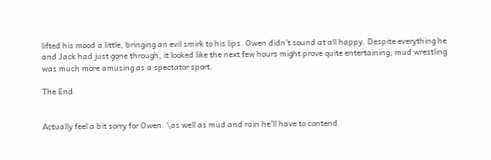lifted his mood a little, bringing an evil smirk to his lips. Owen didn’t sound at all happy. Despite everything he and Jack had just gone through, it looked like the next few hours might prove quite entertaining; mud wrestling was much more amusing as a spectator sport.

The End


Actually feel a bit sorry for Owen. \as well as mud and rain he'll have to contend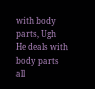with body parts, Ugh
He deals with body parts all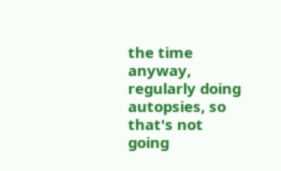the time anyway, regularly doing autopsies, so that's not going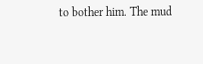to bother him. The mud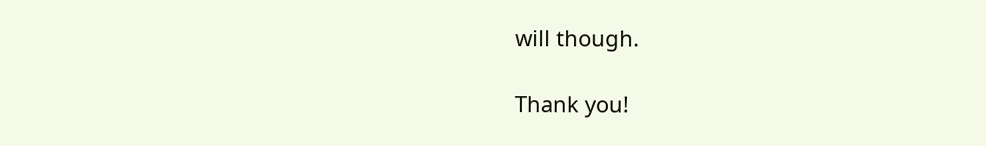will though.

Thank you!